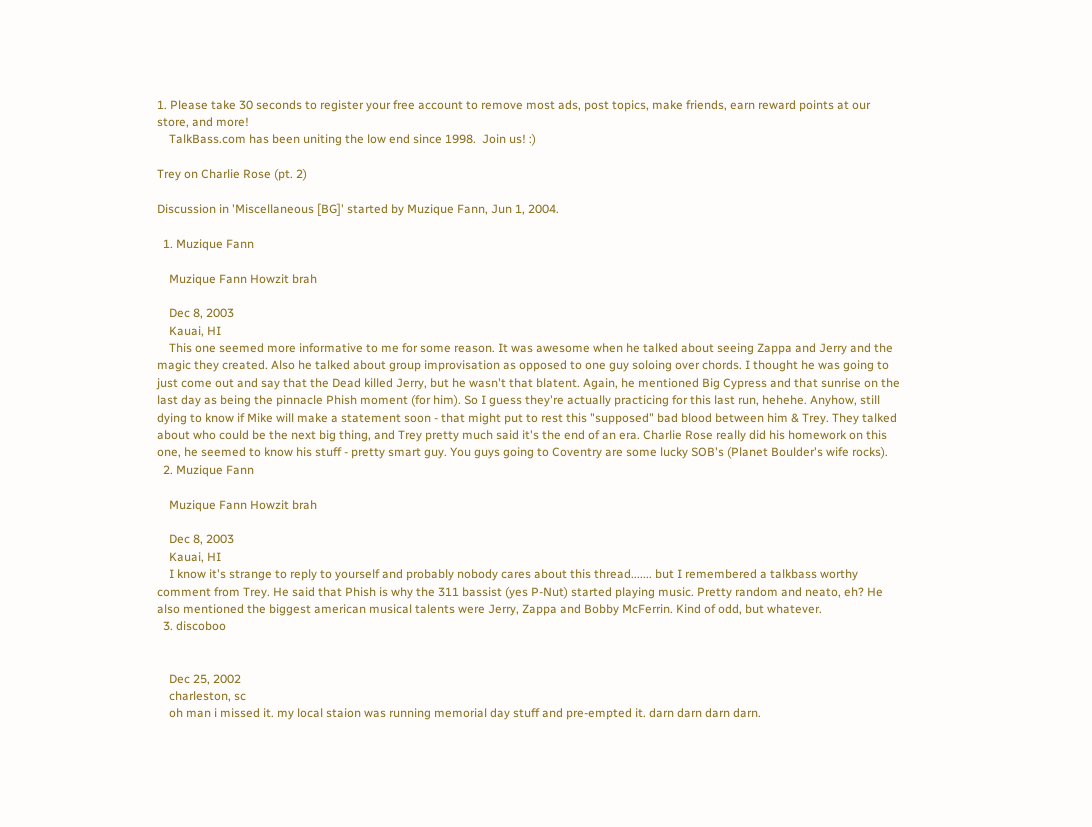1. Please take 30 seconds to register your free account to remove most ads, post topics, make friends, earn reward points at our store, and more!
    TalkBass.com has been uniting the low end since 1998.  Join us! :)

Trey on Charlie Rose (pt. 2)

Discussion in 'Miscellaneous [BG]' started by Muzique Fann, Jun 1, 2004.

  1. Muzique Fann

    Muzique Fann Howzit brah

    Dec 8, 2003
    Kauai, HI
    This one seemed more informative to me for some reason. It was awesome when he talked about seeing Zappa and Jerry and the magic they created. Also he talked about group improvisation as opposed to one guy soloing over chords. I thought he was going to just come out and say that the Dead killed Jerry, but he wasn't that blatent. Again, he mentioned Big Cypress and that sunrise on the last day as being the pinnacle Phish moment (for him). So I guess they're actually practicing for this last run, hehehe. Anyhow, still dying to know if Mike will make a statement soon - that might put to rest this "supposed" bad blood between him & Trey. They talked about who could be the next big thing, and Trey pretty much said it's the end of an era. Charlie Rose really did his homework on this one, he seemed to know his stuff - pretty smart guy. You guys going to Coventry are some lucky SOB's (Planet Boulder's wife rocks).
  2. Muzique Fann

    Muzique Fann Howzit brah

    Dec 8, 2003
    Kauai, HI
    I know it's strange to reply to yourself and probably nobody cares about this thread....... but I remembered a talkbass worthy comment from Trey. He said that Phish is why the 311 bassist (yes P-Nut) started playing music. Pretty random and neato, eh? He also mentioned the biggest american musical talents were Jerry, Zappa and Bobby McFerrin. Kind of odd, but whatever.
  3. discoboo


    Dec 25, 2002
    charleston, sc
    oh man i missed it. my local staion was running memorial day stuff and pre-empted it. darn darn darn darn.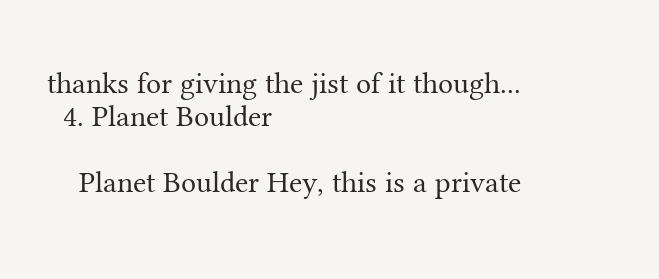thanks for giving the jist of it though...
  4. Planet Boulder

    Planet Boulder Hey, this is a private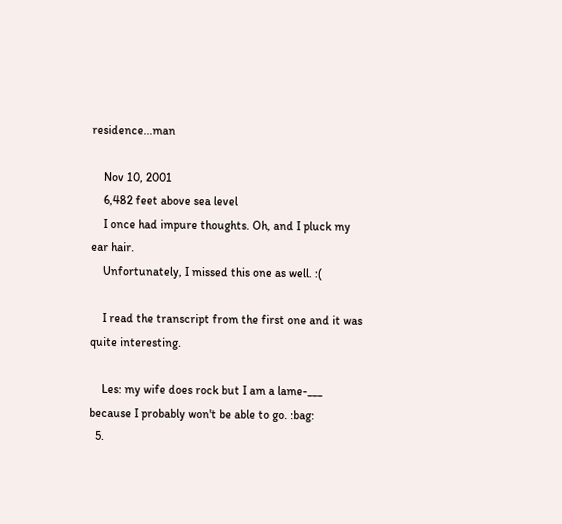residence...man

    Nov 10, 2001
    6,482 feet above sea level
    I once had impure thoughts. Oh, and I pluck my ear hair.
    Unfortunately, I missed this one as well. :(

    I read the transcript from the first one and it was quite interesting.

    Les: my wife does rock but I am a lame-___ because I probably won't be able to go. :bag:
  5.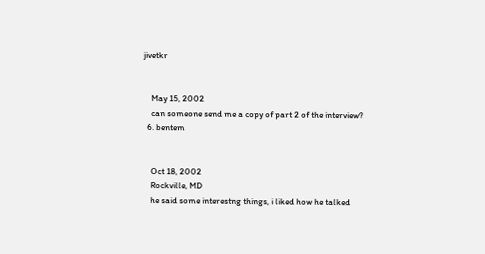jivetkr


    May 15, 2002
    can someone send me a copy of part 2 of the interview?
  6. bentem


    Oct 18, 2002
    Rockville, MD
    he said some interestng things, i liked how he talked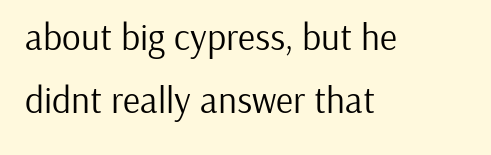about big cypress, but he didnt really answer that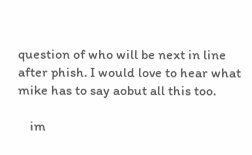question of who will be next in line after phish. I would love to hear what mike has to say aobut all this too.

    im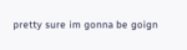pretty sure im gonna be goign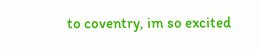to coventry, im so excited